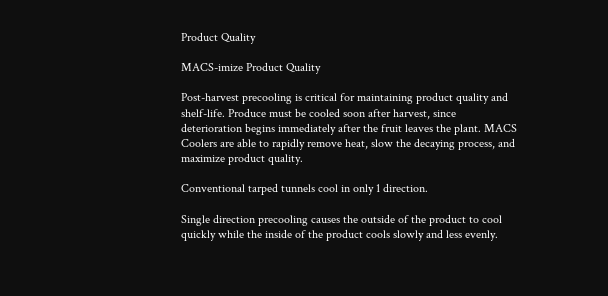Product Quality

MACS-imize Product Quality

Post-harvest precooling is critical for maintaining product quality and shelf-life. Produce must be cooled soon after harvest, since deterioration begins immediately after the fruit leaves the plant. MACS Coolers are able to rapidly remove heat, slow the decaying process, and maximize product quality.

Conventional tarped tunnels cool in only 1 direction.

Single direction precooling causes the outside of the product to cool quickly while the inside of the product cools slowly and less evenly.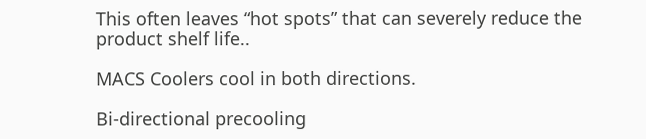This often leaves “hot spots” that can severely reduce the product shelf life..

MACS Coolers cool in both directions.

Bi-directional precooling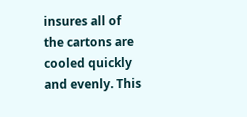insures all of the cartons are cooled quickly and evenly. This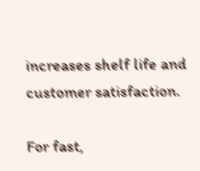increases shelf life and customer satisfaction.

For fast,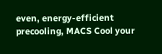even, energy-efficient precooling, MACS Cool your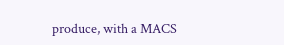produce, with a MACS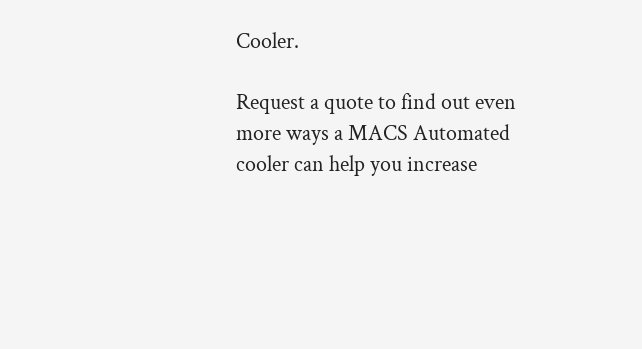Cooler.

Request a quote to find out even more ways a MACS Automated cooler can help you increase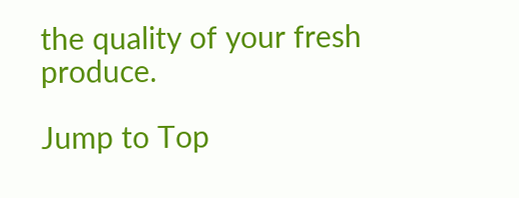the quality of your fresh produce.

Jump to Top